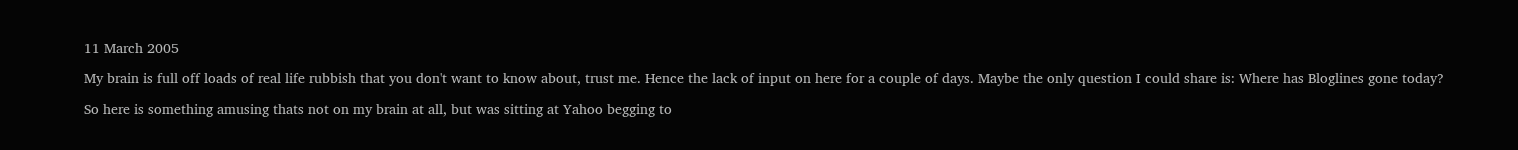11 March 2005

My brain is full off loads of real life rubbish that you don't want to know about, trust me. Hence the lack of input on here for a couple of days. Maybe the only question I could share is: Where has Bloglines gone today?

So here is something amusing thats not on my brain at all, but was sitting at Yahoo begging to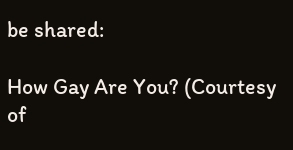be shared:

How Gay Are You? (Courtesy of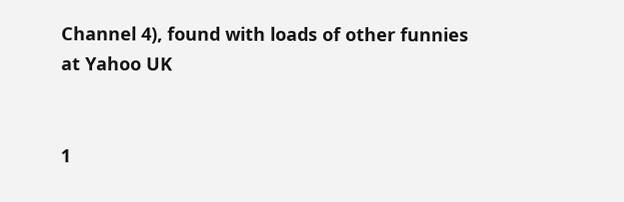Channel 4), found with loads of other funnies at Yahoo UK


1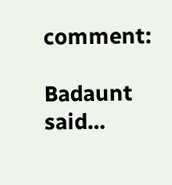comment:

Badaunt said...